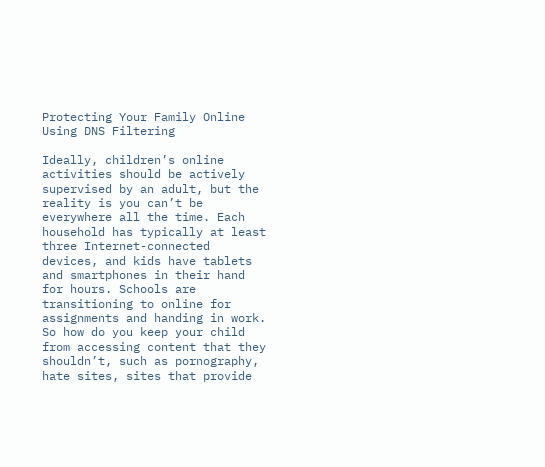Protecting Your Family Online Using DNS Filtering

Ideally, children’s online activities should be actively supervised by an adult, but the reality is you can’t be everywhere all the time. Each household has typically at least three Internet-connected devices, and kids have tablets and smartphones in their hand for hours. Schools are transitioning to online for assignments and handing in work. So how do you keep your child from accessing content that they shouldn’t, such as pornography, hate sites, sites that provide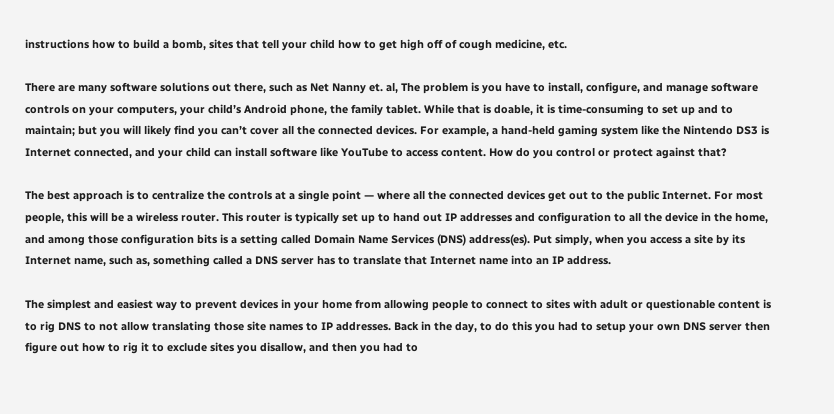instructions how to build a bomb, sites that tell your child how to get high off of cough medicine, etc.

There are many software solutions out there, such as Net Nanny et. al, The problem is you have to install, configure, and manage software controls on your computers, your child’s Android phone, the family tablet. While that is doable, it is time-consuming to set up and to maintain; but you will likely find you can’t cover all the connected devices. For example, a hand-held gaming system like the Nintendo DS3 is Internet connected, and your child can install software like YouTube to access content. How do you control or protect against that?

The best approach is to centralize the controls at a single point — where all the connected devices get out to the public Internet. For most people, this will be a wireless router. This router is typically set up to hand out IP addresses and configuration to all the device in the home, and among those configuration bits is a setting called Domain Name Services (DNS) address(es). Put simply, when you access a site by its Internet name, such as, something called a DNS server has to translate that Internet name into an IP address.

The simplest and easiest way to prevent devices in your home from allowing people to connect to sites with adult or questionable content is to rig DNS to not allow translating those site names to IP addresses. Back in the day, to do this you had to setup your own DNS server then figure out how to rig it to exclude sites you disallow, and then you had to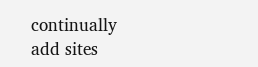continually add sites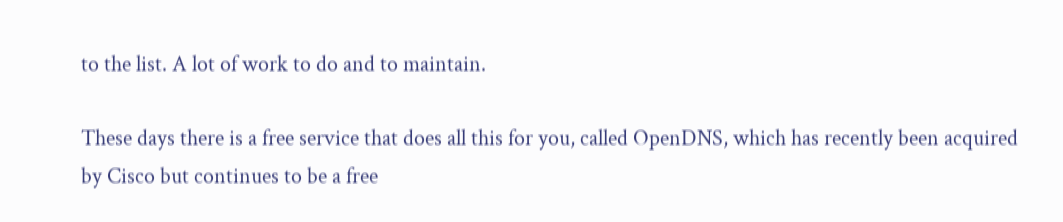to the list. A lot of work to do and to maintain.

These days there is a free service that does all this for you, called OpenDNS, which has recently been acquired by Cisco but continues to be a free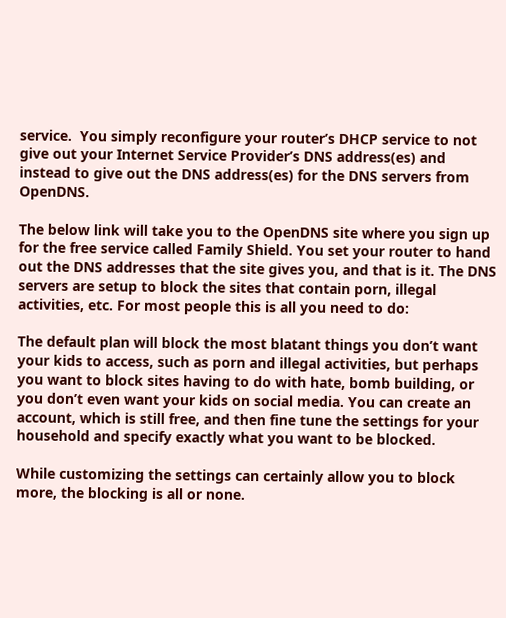service.  You simply reconfigure your router’s DHCP service to not give out your Internet Service Provider’s DNS address(es) and instead to give out the DNS address(es) for the DNS servers from OpenDNS.

The below link will take you to the OpenDNS site where you sign up for the free service called Family Shield. You set your router to hand out the DNS addresses that the site gives you, and that is it. The DNS servers are setup to block the sites that contain porn, illegal activities, etc. For most people this is all you need to do:

The default plan will block the most blatant things you don’t want your kids to access, such as porn and illegal activities, but perhaps you want to block sites having to do with hate, bomb building, or you don’t even want your kids on social media. You can create an account, which is still free, and then fine tune the settings for your household and specify exactly what you want to be blocked.

While customizing the settings can certainly allow you to block more, the blocking is all or none.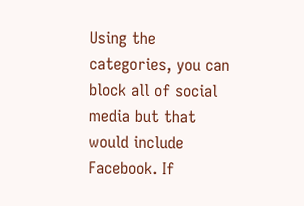Using the categories, you can block all of social media but that would include Facebook. If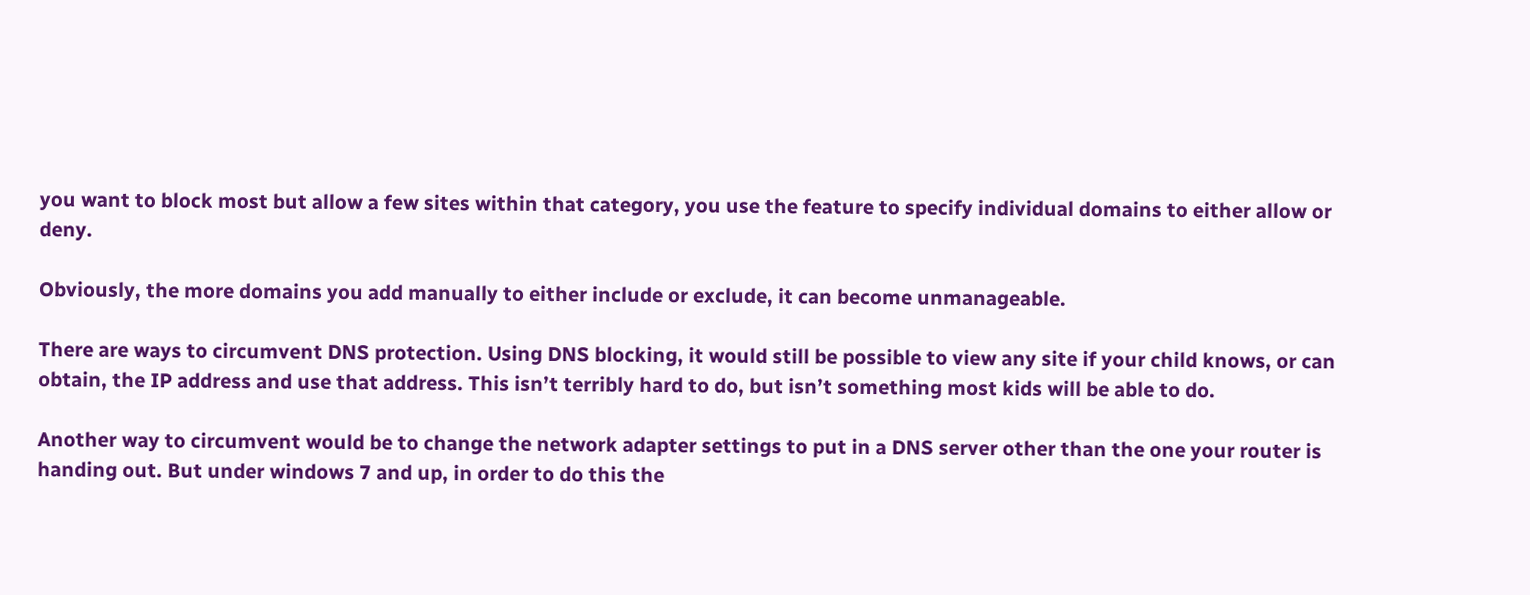you want to block most but allow a few sites within that category, you use the feature to specify individual domains to either allow or deny.

Obviously, the more domains you add manually to either include or exclude, it can become unmanageable.

There are ways to circumvent DNS protection. Using DNS blocking, it would still be possible to view any site if your child knows, or can obtain, the IP address and use that address. This isn’t terribly hard to do, but isn’t something most kids will be able to do.

Another way to circumvent would be to change the network adapter settings to put in a DNS server other than the one your router is handing out. But under windows 7 and up, in order to do this the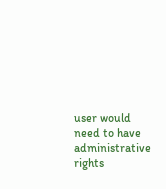user would need to have administrative rights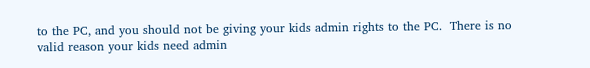to the PC, and you should not be giving your kids admin rights to the PC.  There is no valid reason your kids need admin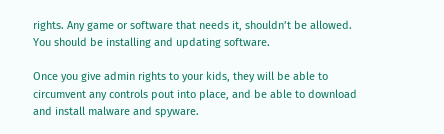rights. Any game or software that needs it, shouldn’t be allowed. You should be installing and updating software.

Once you give admin rights to your kids, they will be able to circumvent any controls pout into place, and be able to download and install malware and spyware.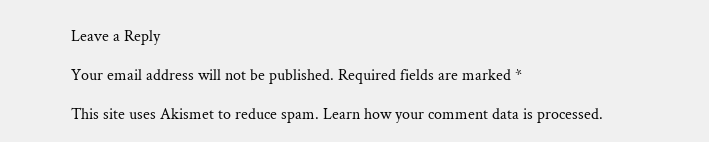Leave a Reply

Your email address will not be published. Required fields are marked *

This site uses Akismet to reduce spam. Learn how your comment data is processed.